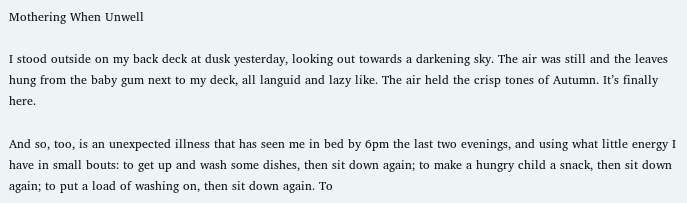Mothering When Unwell

I stood outside on my back deck at dusk yesterday, looking out towards a darkening sky. The air was still and the leaves hung from the baby gum next to my deck, all languid and lazy like. The air held the crisp tones of Autumn. It’s finally here.

And so, too, is an unexpected illness that has seen me in bed by 6pm the last two evenings, and using what little energy I have in small bouts: to get up and wash some dishes, then sit down again; to make a hungry child a snack, then sit down again; to put a load of washing on, then sit down again. To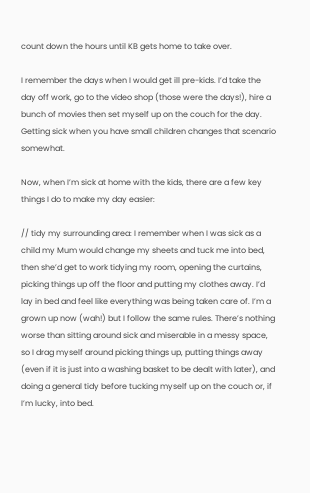count down the hours until KB gets home to take over.

I remember the days when I would get ill pre-kids. I’d take the day off work, go to the video shop (those were the days!), hire a bunch of movies then set myself up on the couch for the day. Getting sick when you have small children changes that scenario somewhat.

Now, when I’m sick at home with the kids, there are a few key things I do to make my day easier:

// tidy my surrounding area: I remember when I was sick as a child my Mum would change my sheets and tuck me into bed, then she’d get to work tidying my room, opening the curtains, picking things up off the floor and putting my clothes away. I’d lay in bed and feel like everything was being taken care of. I’m a grown up now (wah!) but I follow the same rules. There’s nothing worse than sitting around sick and miserable in a messy space, so I drag myself around picking things up, putting things away (even if it is just into a washing basket to be dealt with later), and doing a general tidy before tucking myself up on the couch or, if I’m lucky, into bed.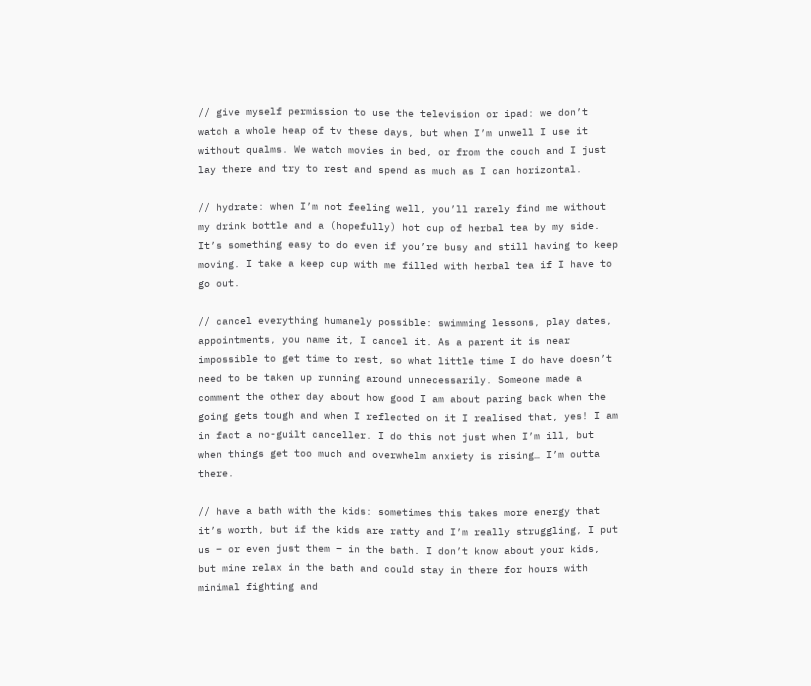// give myself permission to use the television or ipad: we don’t watch a whole heap of tv these days, but when I’m unwell I use it without qualms. We watch movies in bed, or from the couch and I just lay there and try to rest and spend as much as I can horizontal.

// hydrate: when I’m not feeling well, you’ll rarely find me without my drink bottle and a (hopefully) hot cup of herbal tea by my side. It’s something easy to do even if you’re busy and still having to keep moving. I take a keep cup with me filled with herbal tea if I have to go out.

// cancel everything humanely possible: swimming lessons, play dates, appointments, you name it, I cancel it. As a parent it is near impossible to get time to rest, so what little time I do have doesn’t need to be taken up running around unnecessarily. Someone made a comment the other day about how good I am about paring back when the going gets tough and when I reflected on it I realised that, yes! I am in fact a no-guilt canceller. I do this not just when I’m ill, but when things get too much and overwhelm anxiety is rising… I’m outta there.

// have a bath with the kids: sometimes this takes more energy that it’s worth, but if the kids are ratty and I’m really struggling, I put us – or even just them – in the bath. I don’t know about your kids, but mine relax in the bath and could stay in there for hours with minimal fighting and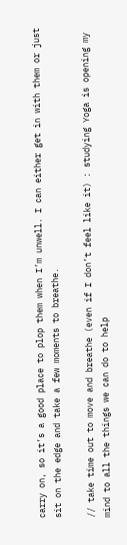carry on, so it’s a good place to plop them when I’m unwell. I can either get in with them or just sit on the edge and take a few moments to breathe.

// take time out to move and breathe (even if I don’t feel like it) : studying Yoga is opening my mind to all the things we can do to help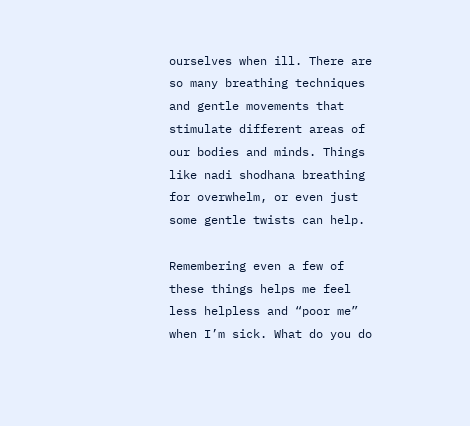ourselves when ill. There are so many breathing techniques and gentle movements that stimulate different areas of our bodies and minds. Things like nadi shodhana breathing for overwhelm, or even just some gentle twists can help.

Remembering even a few of these things helps me feel less helpless and “poor me” when I’m sick. What do you do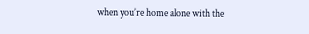when you’re home alone with the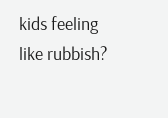kids feeling like rubbish?